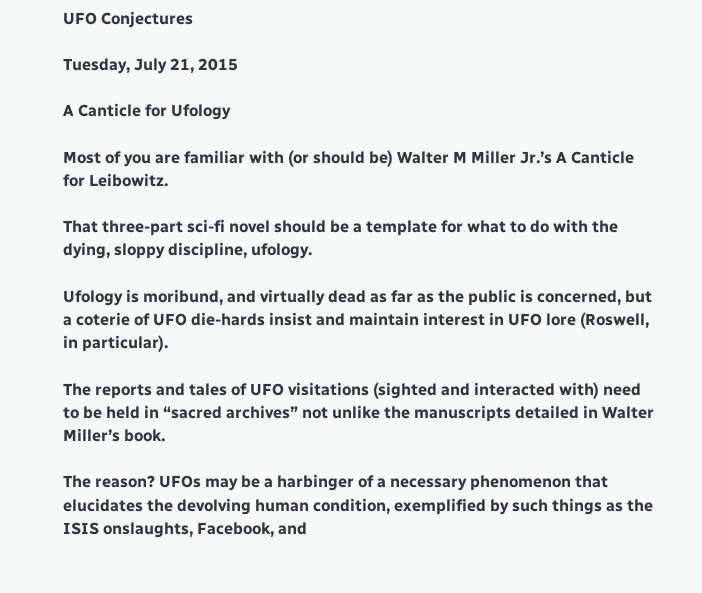UFO Conjectures

Tuesday, July 21, 2015

A Canticle for Ufology

Most of you are familiar with (or should be) Walter M Miller Jr.’s A Canticle for Leibowitz.

That three-part sci-fi novel should be a template for what to do with the dying, sloppy discipline, ufology.

Ufology is moribund, and virtually dead as far as the public is concerned, but a coterie of UFO die-hards insist and maintain interest in UFO lore (Roswell, in particular).

The reports and tales of UFO visitations (sighted and interacted with) need to be held in “sacred archives” not unlike the manuscripts detailed in Walter Miller’s book.

The reason? UFOs may be a harbinger of a necessary phenomenon that elucidates the devolving human condition, exemplified by such things as the ISIS onslaughts, Facebook, and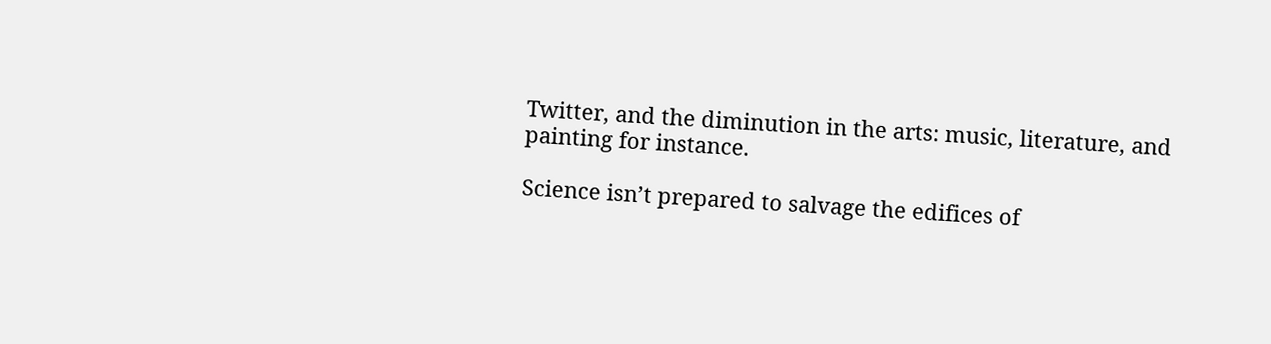Twitter, and the diminution in the arts: music, literature, and painting for instance.

Science isn’t prepared to salvage the edifices of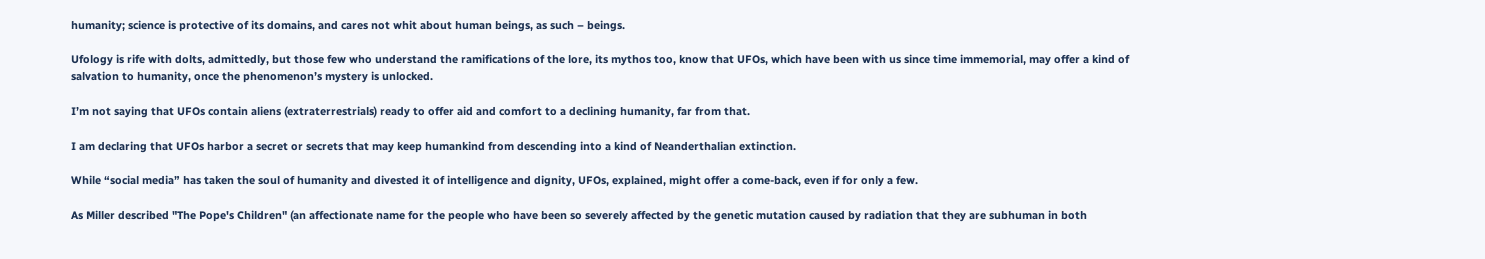humanity; science is protective of its domains, and cares not whit about human beings, as such – beings.

Ufology is rife with dolts, admittedly, but those few who understand the ramifications of the lore, its mythos too, know that UFOs, which have been with us since time immemorial, may offer a kind of salvation to humanity, once the phenomenon’s mystery is unlocked.

I’m not saying that UFOs contain aliens (extraterrestrials) ready to offer aid and comfort to a declining humanity, far from that.

I am declaring that UFOs harbor a secret or secrets that may keep humankind from descending into a kind of Neanderthalian extinction.

While “social media” has taken the soul of humanity and divested it of intelligence and dignity, UFOs, explained, might offer a come-back, even if for only a few.

As Miller described "The Pope's Children" (an affectionate name for the people who have been so severely affected by the genetic mutation caused by radiation that they are subhuman in both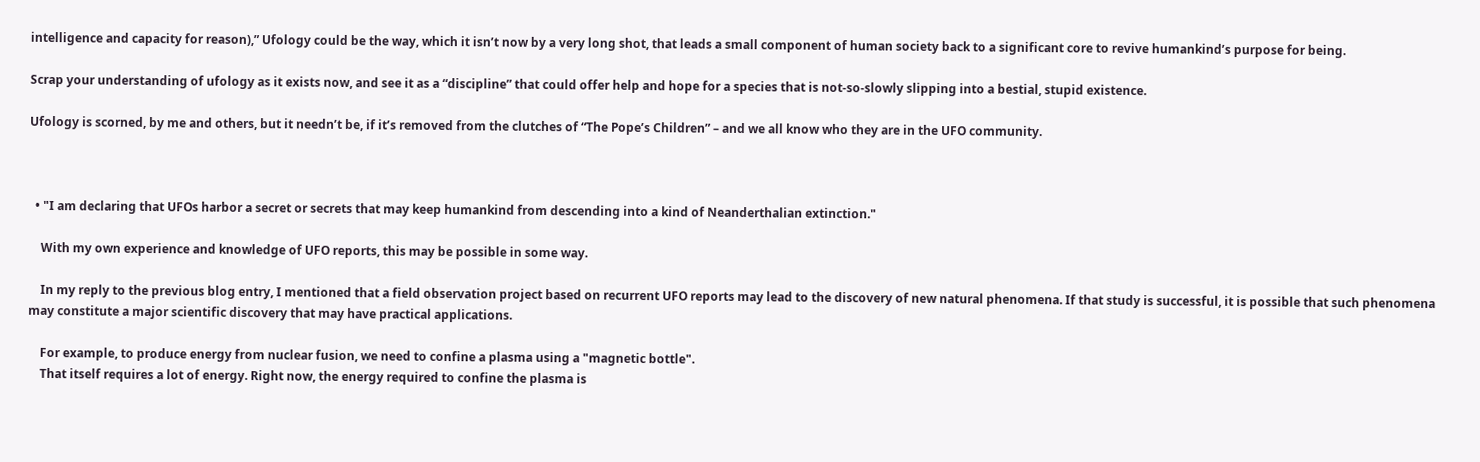intelligence and capacity for reason),” Ufology could be the way, which it isn’t now by a very long shot, that leads a small component of human society back to a significant core to revive humankind’s purpose for being.

Scrap your understanding of ufology as it exists now, and see it as a “discipline” that could offer help and hope for a species that is not-so-slowly slipping into a bestial, stupid existence.

Ufology is scorned, by me and others, but it needn’t be, if it’s removed from the clutches of “The Pope’s Children” – and we all know who they are in the UFO community.



  • "I am declaring that UFOs harbor a secret or secrets that may keep humankind from descending into a kind of Neanderthalian extinction."

    With my own experience and knowledge of UFO reports, this may be possible in some way.

    In my reply to the previous blog entry, I mentioned that a field observation project based on recurrent UFO reports may lead to the discovery of new natural phenomena. If that study is successful, it is possible that such phenomena may constitute a major scientific discovery that may have practical applications.

    For example, to produce energy from nuclear fusion, we need to confine a plasma using a "magnetic bottle".
    That itself requires a lot of energy. Right now, the energy required to confine the plasma is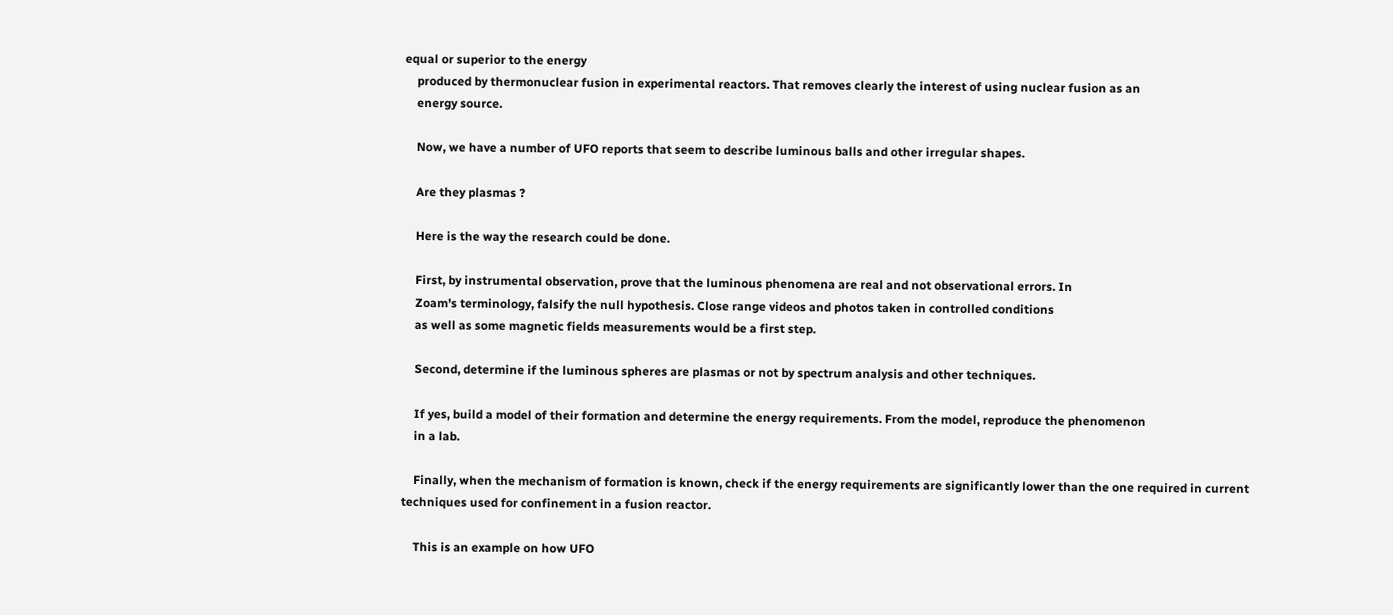equal or superior to the energy
    produced by thermonuclear fusion in experimental reactors. That removes clearly the interest of using nuclear fusion as an
    energy source.

    Now, we have a number of UFO reports that seem to describe luminous balls and other irregular shapes.

    Are they plasmas ?

    Here is the way the research could be done.

    First, by instrumental observation, prove that the luminous phenomena are real and not observational errors. In
    Zoam's terminology, falsify the null hypothesis. Close range videos and photos taken in controlled conditions
    as well as some magnetic fields measurements would be a first step.

    Second, determine if the luminous spheres are plasmas or not by spectrum analysis and other techniques.

    If yes, build a model of their formation and determine the energy requirements. From the model, reproduce the phenomenon
    in a lab.

    Finally, when the mechanism of formation is known, check if the energy requirements are significantly lower than the one required in current techniques used for confinement in a fusion reactor.

    This is an example on how UFO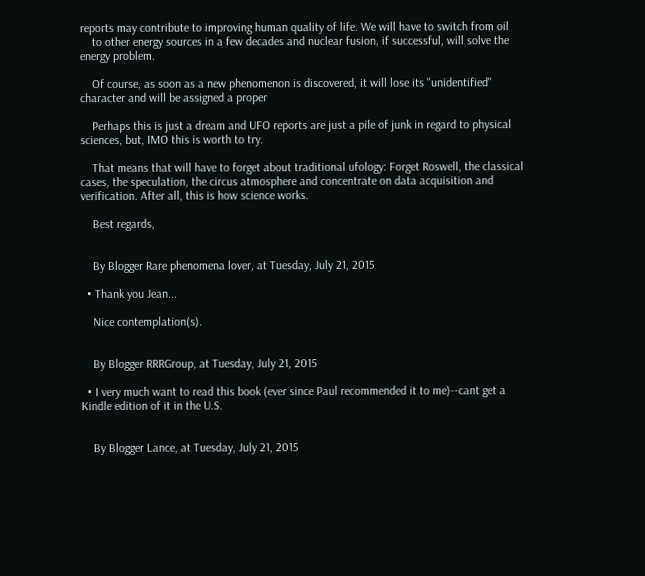reports may contribute to improving human quality of life. We will have to switch from oil
    to other energy sources in a few decades and nuclear fusion, if successful, will solve the energy problem.

    Of course, as soon as a new phenomenon is discovered, it will lose its "unidentified" character and will be assigned a proper

    Perhaps this is just a dream and UFO reports are just a pile of junk in regard to physical sciences, but, IMO this is worth to try.

    That means that will have to forget about traditional ufology: Forget Roswell, the classical cases, the speculation, the circus atmosphere and concentrate on data acquisition and verification. After all, this is how science works.

    Best regards,


    By Blogger Rare phenomena lover, at Tuesday, July 21, 2015

  • Thank you Jean...

    Nice contemplation(s).


    By Blogger RRRGroup, at Tuesday, July 21, 2015

  • I very much want to read this book (ever since Paul recommended it to me)--cant get a Kindle edition of it in the U.S.


    By Blogger Lance, at Tuesday, July 21, 2015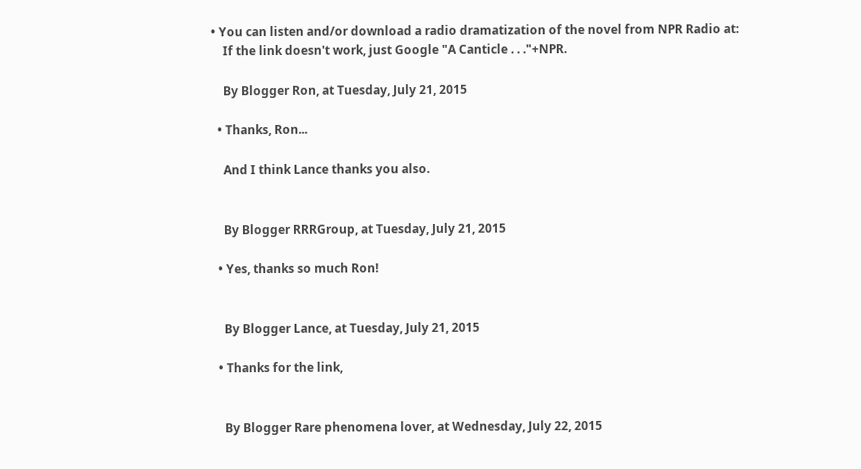• You can listen and/or download a radio dramatization of the novel from NPR Radio at:
    If the link doesn't work, just Google "A Canticle . . ."+NPR.

    By Blogger Ron, at Tuesday, July 21, 2015

  • Thanks, Ron...

    And I think Lance thanks you also.


    By Blogger RRRGroup, at Tuesday, July 21, 2015

  • Yes, thanks so much Ron!


    By Blogger Lance, at Tuesday, July 21, 2015

  • Thanks for the link,


    By Blogger Rare phenomena lover, at Wednesday, July 22, 2015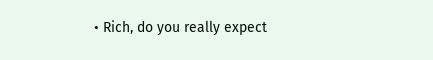• Rich, do you really expect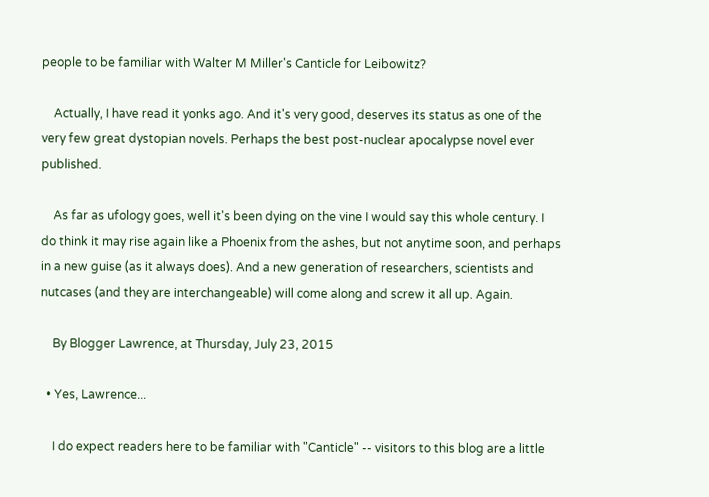people to be familiar with Walter M Miller's Canticle for Leibowitz?

    Actually, I have read it yonks ago. And it's very good, deserves its status as one of the very few great dystopian novels. Perhaps the best post-nuclear apocalypse novel ever published.

    As far as ufology goes, well it's been dying on the vine I would say this whole century. I do think it may rise again like a Phoenix from the ashes, but not anytime soon, and perhaps in a new guise (as it always does). And a new generation of researchers, scientists and nutcases (and they are interchangeable) will come along and screw it all up. Again.

    By Blogger Lawrence, at Thursday, July 23, 2015

  • Yes, Lawrence...

    I do expect readers here to be familiar with "Canticle" -- visitors to this blog are a little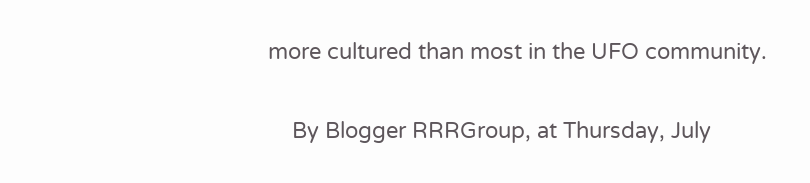more cultured than most in the UFO community.


    By Blogger RRRGroup, at Thursday, July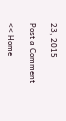23, 2015

Post a Comment

<< Home